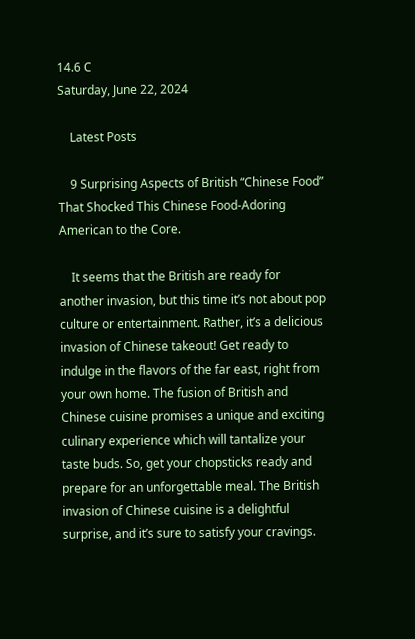14.6 C
Saturday, June 22, 2024

    Latest Posts

    9 Surprising Aspects of British “Chinese Food” That Shocked This Chinese Food-Adoring American to the Core.

    It seems that the British are ready for another invasion, but this time it’s not about pop culture or entertainment. Rather, it’s a delicious invasion of Chinese takeout! Get ready to indulge in the flavors of the far east, right from your own home. The fusion of British and Chinese cuisine promises a unique and exciting culinary experience which will tantalize your taste buds. So, get your chopsticks ready and prepare for an unforgettable meal. The British invasion of Chinese cuisine is a delightful surprise, and it’s sure to satisfy your cravings.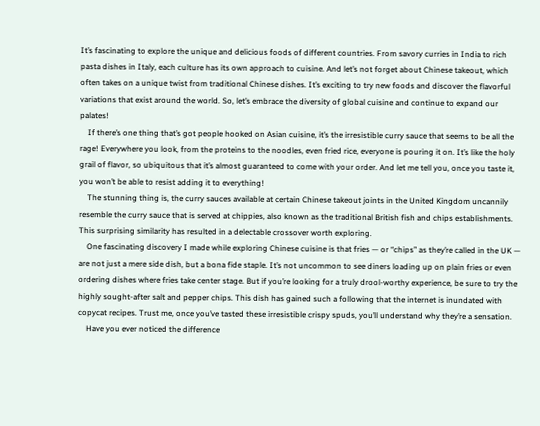It’s fascinating to explore the unique and delicious foods of different countries. From savory curries in India to rich pasta dishes in Italy, each culture has its own approach to cuisine. And let’s not forget about Chinese takeout, which often takes on a unique twist from traditional Chinese dishes. It’s exciting to try new foods and discover the flavorful variations that exist around the world. So, let’s embrace the diversity of global cuisine and continue to expand our palates!
    If there’s one thing that’s got people hooked on Asian cuisine, it’s the irresistible curry sauce that seems to be all the rage! Everywhere you look, from the proteins to the noodles, even fried rice, everyone is pouring it on. It’s like the holy grail of flavor, so ubiquitous that it’s almost guaranteed to come with your order. And let me tell you, once you taste it, you won’t be able to resist adding it to everything!
    The stunning thing is, the curry sauces available at certain Chinese takeout joints in the United Kingdom uncannily resemble the curry sauce that is served at chippies, also known as the traditional British fish and chips establishments. This surprising similarity has resulted in a delectable crossover worth exploring.
    One fascinating discovery I made while exploring Chinese cuisine is that fries — or “chips” as they’re called in the UK — are not just a mere side dish, but a bona fide staple. It’s not uncommon to see diners loading up on plain fries or even ordering dishes where fries take center stage. But if you’re looking for a truly drool-worthy experience, be sure to try the highly sought-after salt and pepper chips. This dish has gained such a following that the internet is inundated with copycat recipes. Trust me, once you’ve tasted these irresistible crispy spuds, you’ll understand why they’re a sensation.
    Have you ever noticed the difference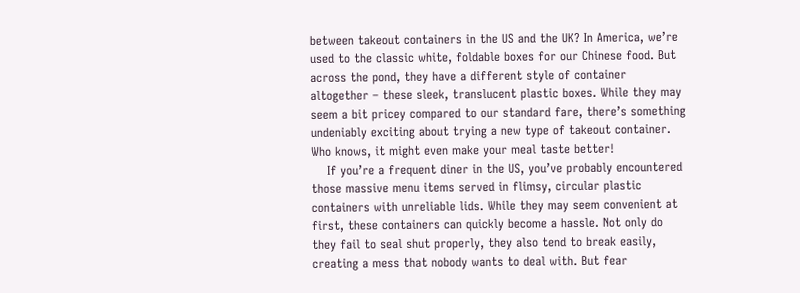between takeout containers in the US and the UK? In America, we’re used to the classic white, foldable boxes for our Chinese food. But across the pond, they have a different style of container altogether – these sleek, translucent plastic boxes. While they may seem a bit pricey compared to our standard fare, there’s something undeniably exciting about trying a new type of takeout container. Who knows, it might even make your meal taste better!
    If you’re a frequent diner in the US, you’ve probably encountered those massive menu items served in flimsy, circular plastic containers with unreliable lids. While they may seem convenient at first, these containers can quickly become a hassle. Not only do they fail to seal shut properly, they also tend to break easily, creating a mess that nobody wants to deal with. But fear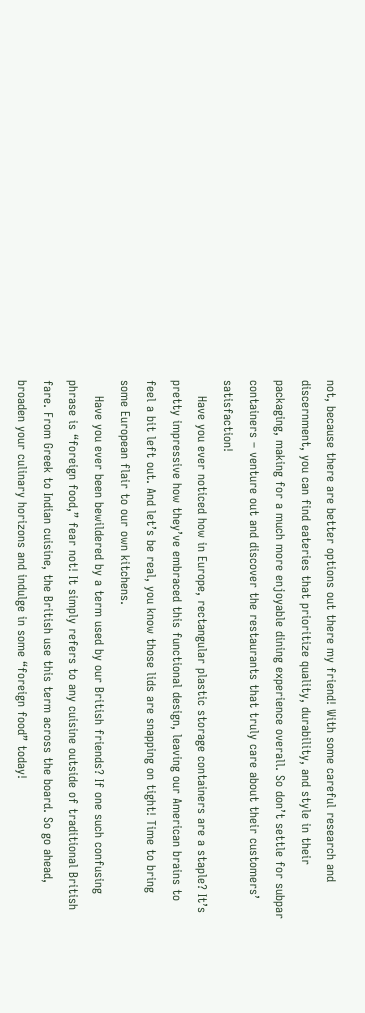not, because there are better options out there my friend! With some careful research and discernment, you can find eateries that prioritize quality, durability, and style in their packaging, making for a much more enjoyable dining experience overall. So don’t settle for subpar containers – venture out and discover the restaurants that truly care about their customers’ satisfaction!
    Have you ever noticed how in Europe, rectangular plastic storage containers are a staple? It’s pretty impressive how they’ve embraced this functional design, leaving our American brains to feel a bit left out. And let’s be real, you know those lids are snapping on tight! Time to bring some European flair to our own kitchens.
    Have you ever been bewildered by a term used by our British friends? If one such confusing phrase is “foreign food,” fear not! It simply refers to any cuisine outside of traditional British fare. From Greek to Indian cuisine, the British use this term across the board. So go ahead, broaden your culinary horizons and indulge in some “foreign food” today!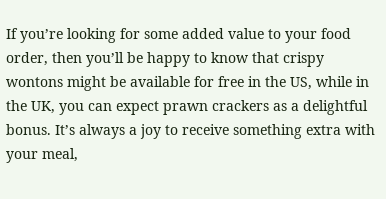If you’re looking for some added value to your food order, then you’ll be happy to know that crispy wontons might be available for free in the US, while in the UK, you can expect prawn crackers as a delightful bonus. It’s always a joy to receive something extra with your meal,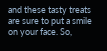and these tasty treats are sure to put a smile on your face. So,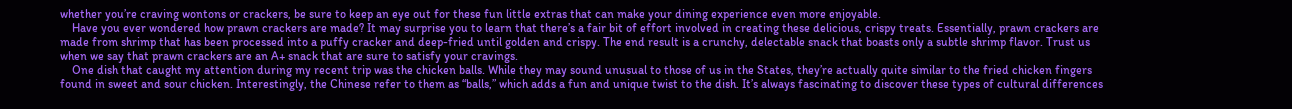whether you’re craving wontons or crackers, be sure to keep an eye out for these fun little extras that can make your dining experience even more enjoyable.
    Have you ever wondered how prawn crackers are made? It may surprise you to learn that there’s a fair bit of effort involved in creating these delicious, crispy treats. Essentially, prawn crackers are made from shrimp that has been processed into a puffy cracker and deep-fried until golden and crispy. The end result is a crunchy, delectable snack that boasts only a subtle shrimp flavor. Trust us when we say that prawn crackers are an A+ snack that are sure to satisfy your cravings.
    One dish that caught my attention during my recent trip was the chicken balls. While they may sound unusual to those of us in the States, they’re actually quite similar to the fried chicken fingers found in sweet and sour chicken. Interestingly, the Chinese refer to them as “balls,” which adds a fun and unique twist to the dish. It’s always fascinating to discover these types of cultural differences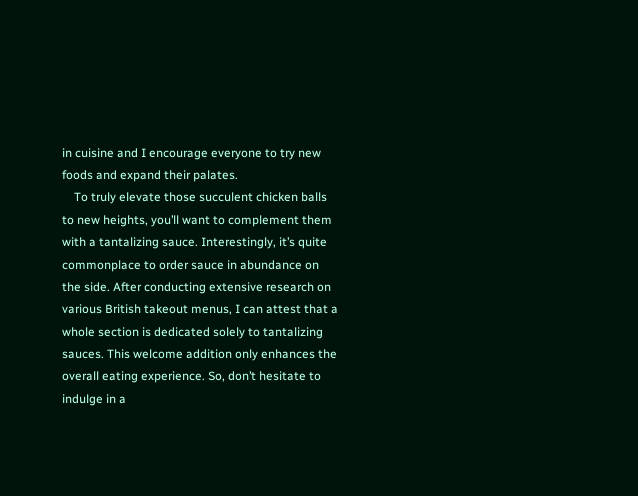in cuisine and I encourage everyone to try new foods and expand their palates.
    To truly elevate those succulent chicken balls to new heights, you’ll want to complement them with a tantalizing sauce. Interestingly, it’s quite commonplace to order sauce in abundance on the side. After conducting extensive research on various British takeout menus, I can attest that a whole section is dedicated solely to tantalizing sauces. This welcome addition only enhances the overall eating experience. So, don’t hesitate to indulge in a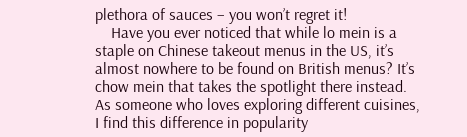plethora of sauces – you won’t regret it!
    Have you ever noticed that while lo mein is a staple on Chinese takeout menus in the US, it’s almost nowhere to be found on British menus? It’s chow mein that takes the spotlight there instead. As someone who loves exploring different cuisines, I find this difference in popularity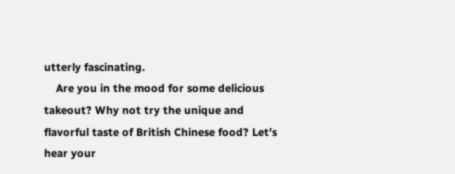utterly fascinating.
    Are you in the mood for some delicious takeout? Why not try the unique and flavorful taste of British Chinese food? Let’s hear your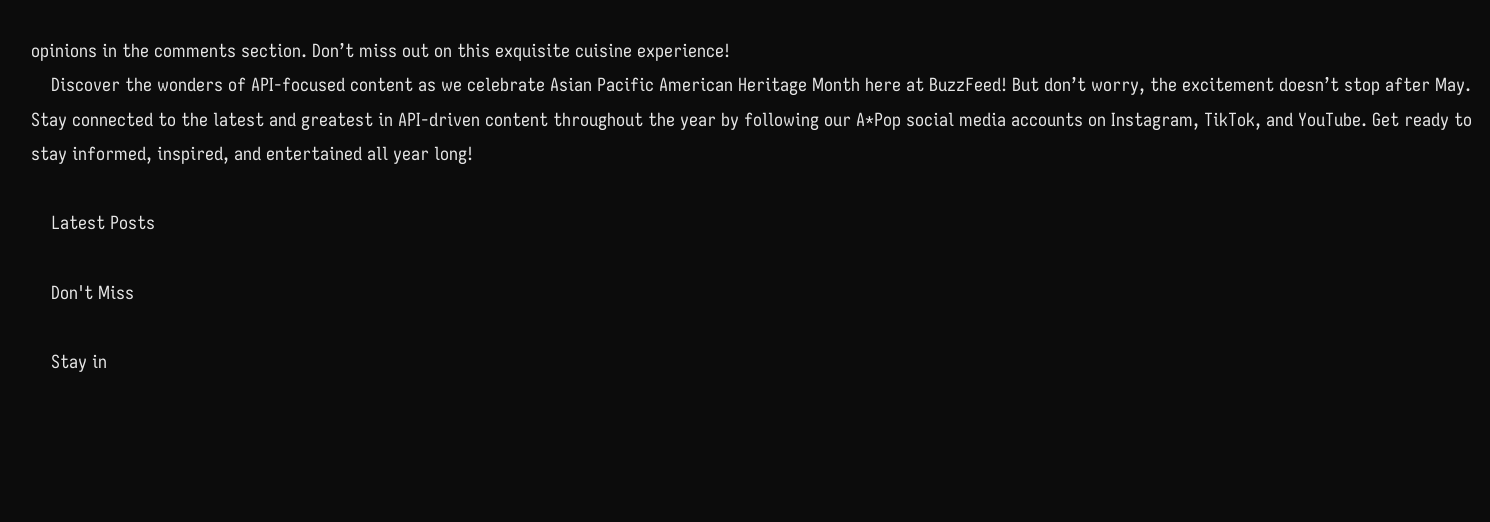opinions in the comments section. Don’t miss out on this exquisite cuisine experience!
    Discover the wonders of API-focused content as we celebrate Asian Pacific American Heritage Month here at BuzzFeed! But don’t worry, the excitement doesn’t stop after May. Stay connected to the latest and greatest in API-driven content throughout the year by following our A*Pop social media accounts on Instagram, TikTok, and YouTube. Get ready to stay informed, inspired, and entertained all year long!

    Latest Posts

    Don't Miss

    Stay in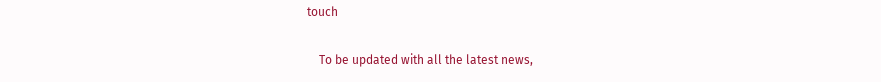touch

    To be updated with all the latest news,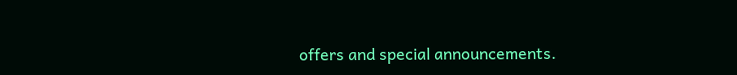offers and special announcements.